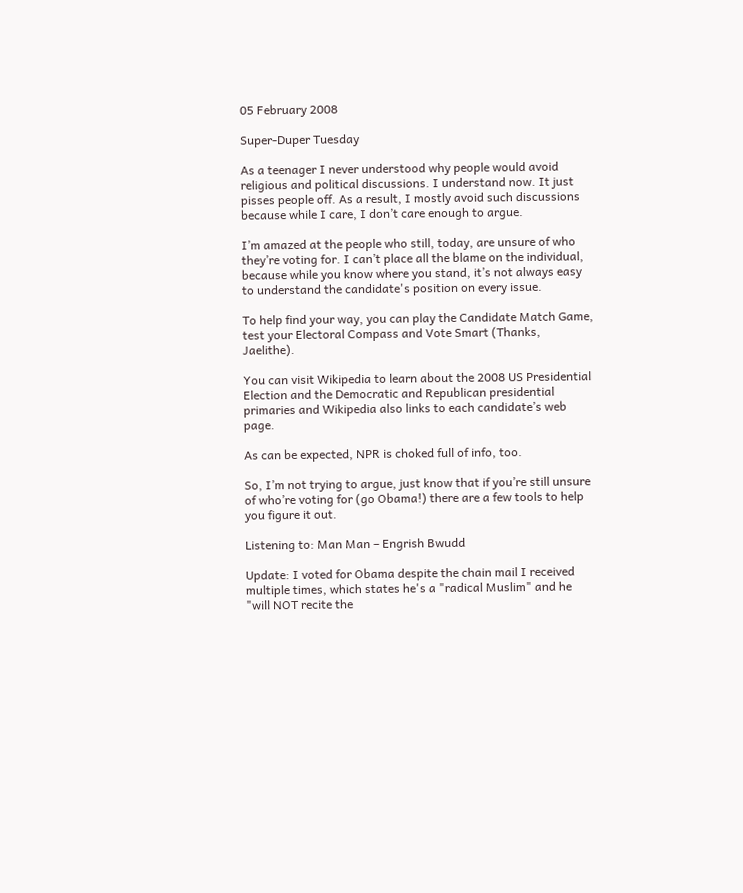05 February 2008

Super-Duper Tuesday

As a teenager I never understood why people would avoid religious and political discussions. I understand now. It just pisses people off. As a result, I mostly avoid such discussions because while I care, I don’t care enough to argue.

I’m amazed at the people who still, today, are unsure of who they’re voting for. I can’t place all the blame on the individual, because while you know where you stand, it’s not always easy to understand the candidate's position on every issue.

To help find your way, you can play the Candidate Match Game, test your Electoral Compass and Vote Smart (Thanks, Jaelithe).

You can visit Wikipedia to learn about the 2008 US Presidential Election and the Democratic and Republican presidential primaries and Wikipedia also links to each candidate’s web page.

As can be expected, NPR is choked full of info, too.

So, I’m not trying to argue, just know that if you’re still unsure of who’re voting for (go Obama!) there are a few tools to help you figure it out.

Listening to: Man Man – Engrish Bwudd

Update: I voted for Obama despite the chain mail I received multiple times, which states he's a "radical Muslim" and he "will NOT recite the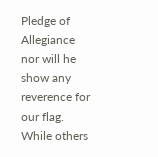Pledge of Allegiance nor will he show any reverence for our flag. While others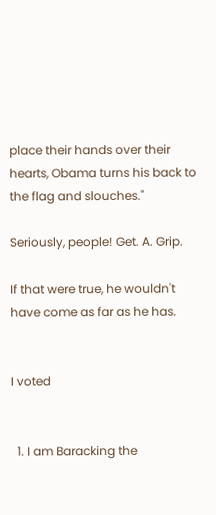place their hands over their hearts, Obama turns his back to the flag and slouches."

Seriously, people! Get. A. Grip.

If that were true, he wouldn't have come as far as he has.


I voted


  1. I am Baracking the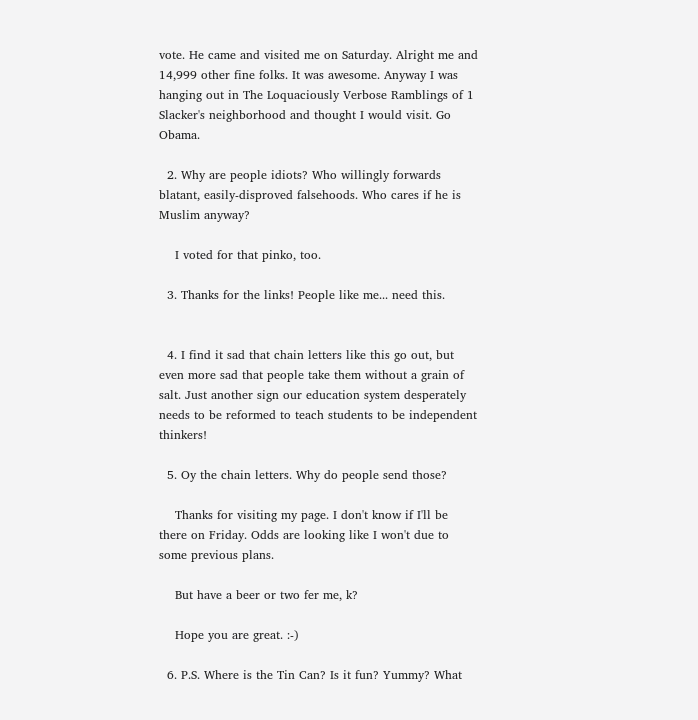vote. He came and visited me on Saturday. Alright me and 14,999 other fine folks. It was awesome. Anyway I was hanging out in The Loquaciously Verbose Ramblings of 1 Slacker's neighborhood and thought I would visit. Go Obama.

  2. Why are people idiots? Who willingly forwards blatant, easily-disproved falsehoods. Who cares if he is Muslim anyway?

    I voted for that pinko, too.

  3. Thanks for the links! People like me... need this.


  4. I find it sad that chain letters like this go out, but even more sad that people take them without a grain of salt. Just another sign our education system desperately needs to be reformed to teach students to be independent thinkers!

  5. Oy the chain letters. Why do people send those?

    Thanks for visiting my page. I don't know if I'll be there on Friday. Odds are looking like I won't due to some previous plans.

    But have a beer or two fer me, k?

    Hope you are great. :-)

  6. P.S. Where is the Tin Can? Is it fun? Yummy? What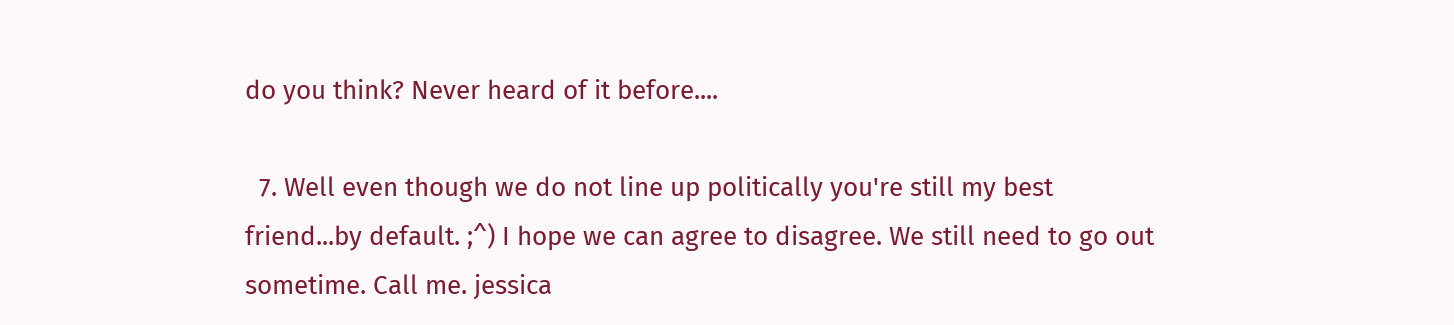do you think? Never heard of it before....

  7. Well even though we do not line up politically you're still my best friend...by default. ;^) I hope we can agree to disagree. We still need to go out sometime. Call me. jessica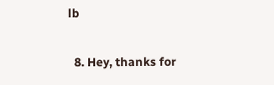lb

  8. Hey, thanks for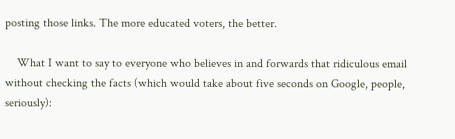posting those links. The more educated voters, the better.

    What I want to say to everyone who believes in and forwards that ridiculous email without checking the facts (which would take about five seconds on Google, people, seriously):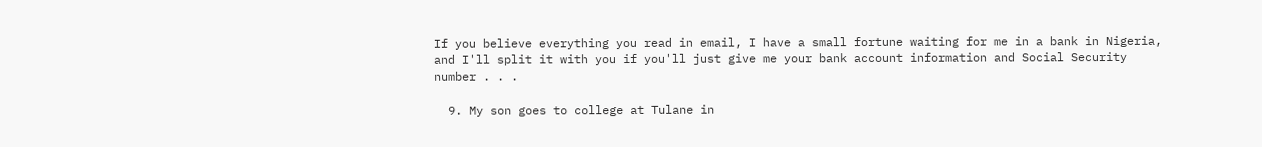If you believe everything you read in email, I have a small fortune waiting for me in a bank in Nigeria, and I'll split it with you if you'll just give me your bank account information and Social Security number . . .

  9. My son goes to college at Tulane in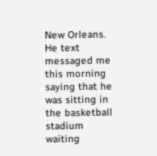New Orleans. He text messaged me this morning saying that he was sitting in the basketball stadium waiting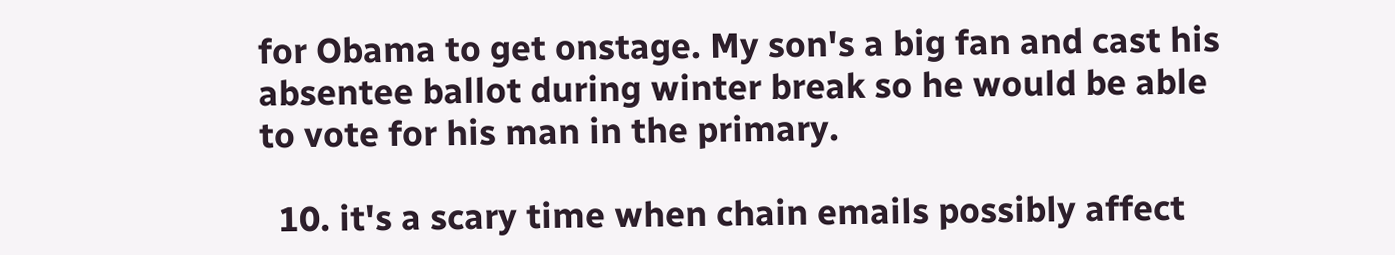for Obama to get onstage. My son's a big fan and cast his absentee ballot during winter break so he would be able to vote for his man in the primary.

  10. it's a scary time when chain emails possibly affect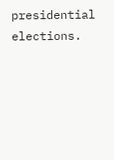presidential elections.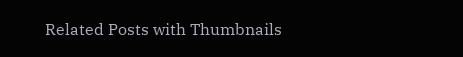Related Posts with Thumbnails